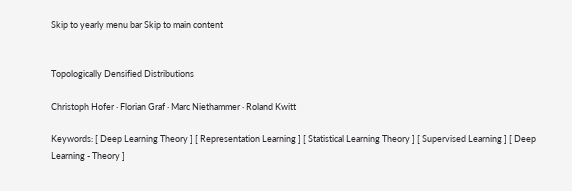Skip to yearly menu bar Skip to main content


Topologically Densified Distributions

Christoph Hofer · Florian Graf · Marc Niethammer · Roland Kwitt

Keywords: [ Deep Learning Theory ] [ Representation Learning ] [ Statistical Learning Theory ] [ Supervised Learning ] [ Deep Learning - Theory ]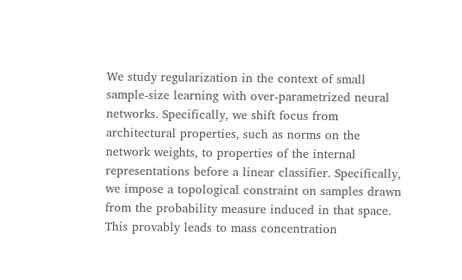We study regularization in the context of small sample-size learning with over-parametrized neural networks. Specifically, we shift focus from architectural properties, such as norms on the network weights, to properties of the internal representations before a linear classifier. Specifically, we impose a topological constraint on samples drawn from the probability measure induced in that space. This provably leads to mass concentration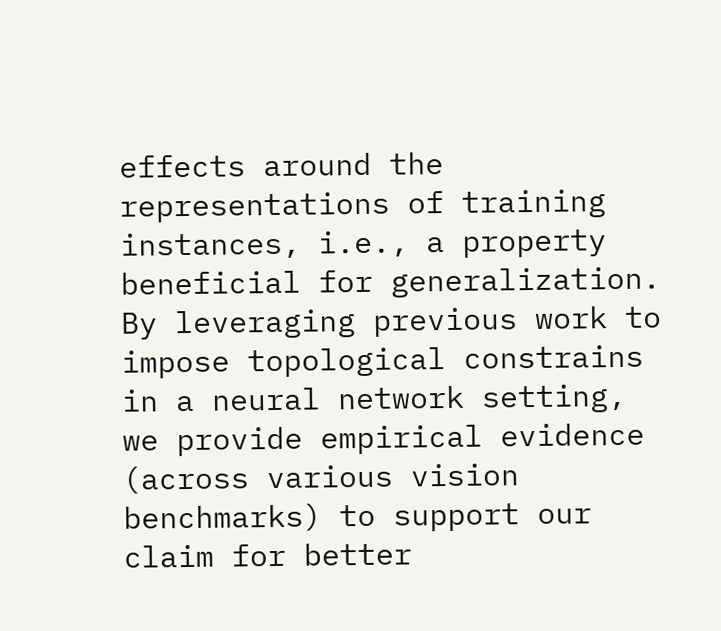effects around the representations of training instances, i.e., a property beneficial for generalization. By leveraging previous work to impose topological constrains in a neural network setting, we provide empirical evidence (across various vision benchmarks) to support our claim for better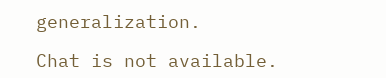generalization.

Chat is not available.